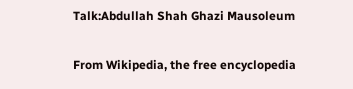Talk:Abdullah Shah Ghazi Mausoleum

From Wikipedia, the free encyclopedia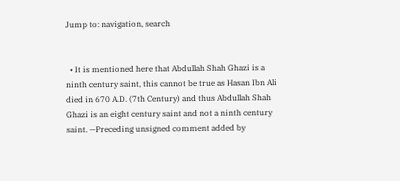Jump to: navigation, search


  • It is mentioned here that Abdullah Shah Ghazi is a ninth century saint, this cannot be true as Hasan Ibn Ali died in 670 A.D. (7th Century) and thus Abdullah Shah Ghazi is an eight century saint and not a ninth century saint. —Preceding unsigned comment added by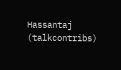Hassantaj (talkcontribs)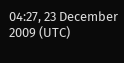04:27, 23 December 2009 (UTC)